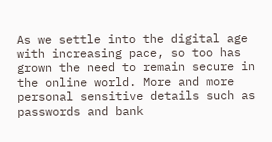As we settle into the digital age with increasing pace, so too has grown the need to remain secure in the online world. More and more personal sensitive details such as passwords and bank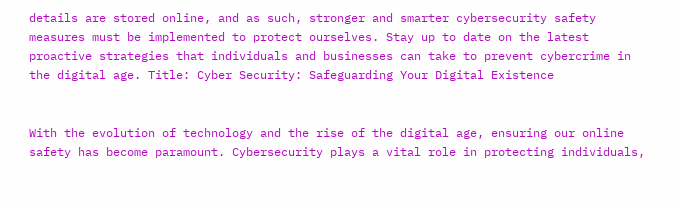details are stored online, and as such, stronger and smarter cybersecurity safety measures must be implemented to protect ourselves. Stay up to date on the latest proactive strategies that individuals and businesses can take to prevent cybercrime in the digital age. Title: Cyber Security: Safeguarding Your Digital Existence


With the evolution of technology and the rise of the digital age, ensuring our online safety has become paramount. Cybersecurity plays a vital role in protecting individuals,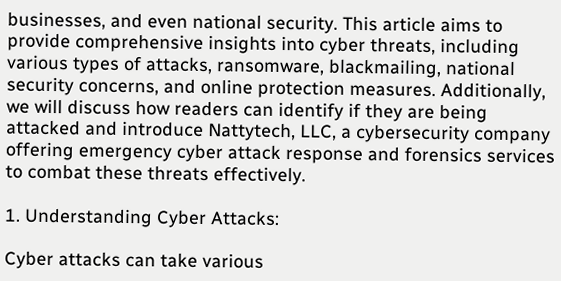businesses, and even national security. This article aims to provide comprehensive insights into cyber threats, including various types of attacks, ransomware, blackmailing, national security concerns, and online protection measures. Additionally, we will discuss how readers can identify if they are being attacked and introduce Nattytech, LLC, a cybersecurity company offering emergency cyber attack response and forensics services to combat these threats effectively.

1. Understanding Cyber Attacks:

Cyber attacks can take various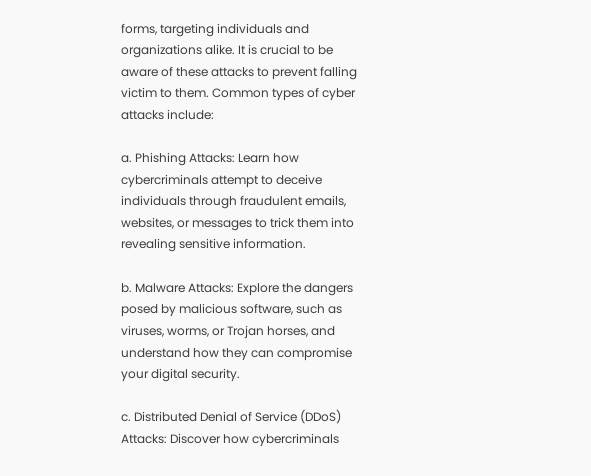forms, targeting individuals and organizations alike. It is crucial to be aware of these attacks to prevent falling victim to them. Common types of cyber attacks include:

a. Phishing Attacks: Learn how cybercriminals attempt to deceive individuals through fraudulent emails, websites, or messages to trick them into revealing sensitive information.

b. Malware Attacks: Explore the dangers posed by malicious software, such as viruses, worms, or Trojan horses, and understand how they can compromise your digital security.

c. Distributed Denial of Service (DDoS) Attacks: Discover how cybercriminals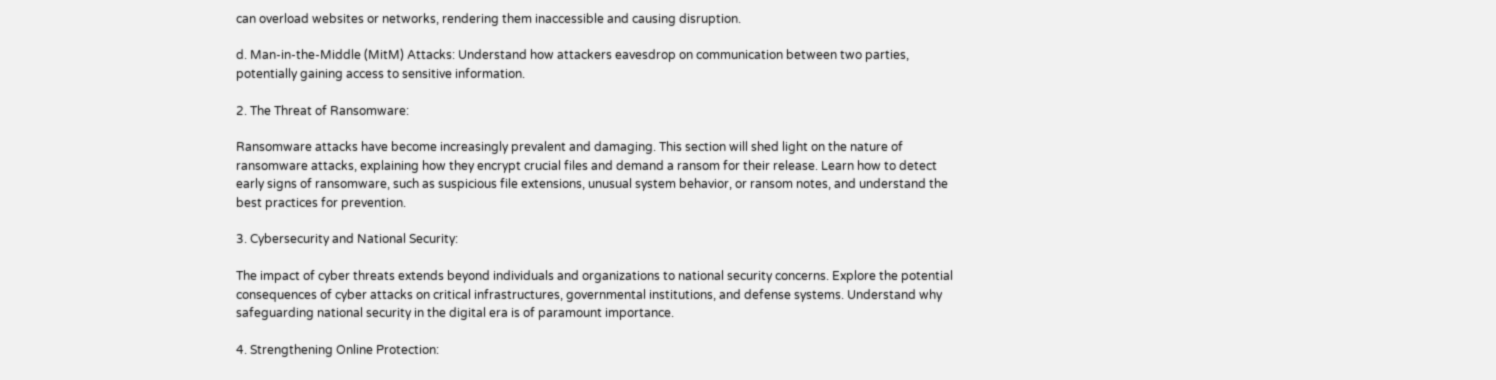can overload websites or networks, rendering them inaccessible and causing disruption.

d. Man-in-the-Middle (MitM) Attacks: Understand how attackers eavesdrop on communication between two parties, potentially gaining access to sensitive information.

2. The Threat of Ransomware:

Ransomware attacks have become increasingly prevalent and damaging. This section will shed light on the nature of ransomware attacks, explaining how they encrypt crucial files and demand a ransom for their release. Learn how to detect early signs of ransomware, such as suspicious file extensions, unusual system behavior, or ransom notes, and understand the best practices for prevention.

3. Cybersecurity and National Security:

The impact of cyber threats extends beyond individuals and organizations to national security concerns. Explore the potential consequences of cyber attacks on critical infrastructures, governmental institutions, and defense systems. Understand why safeguarding national security in the digital era is of paramount importance.

4. Strengthening Online Protection: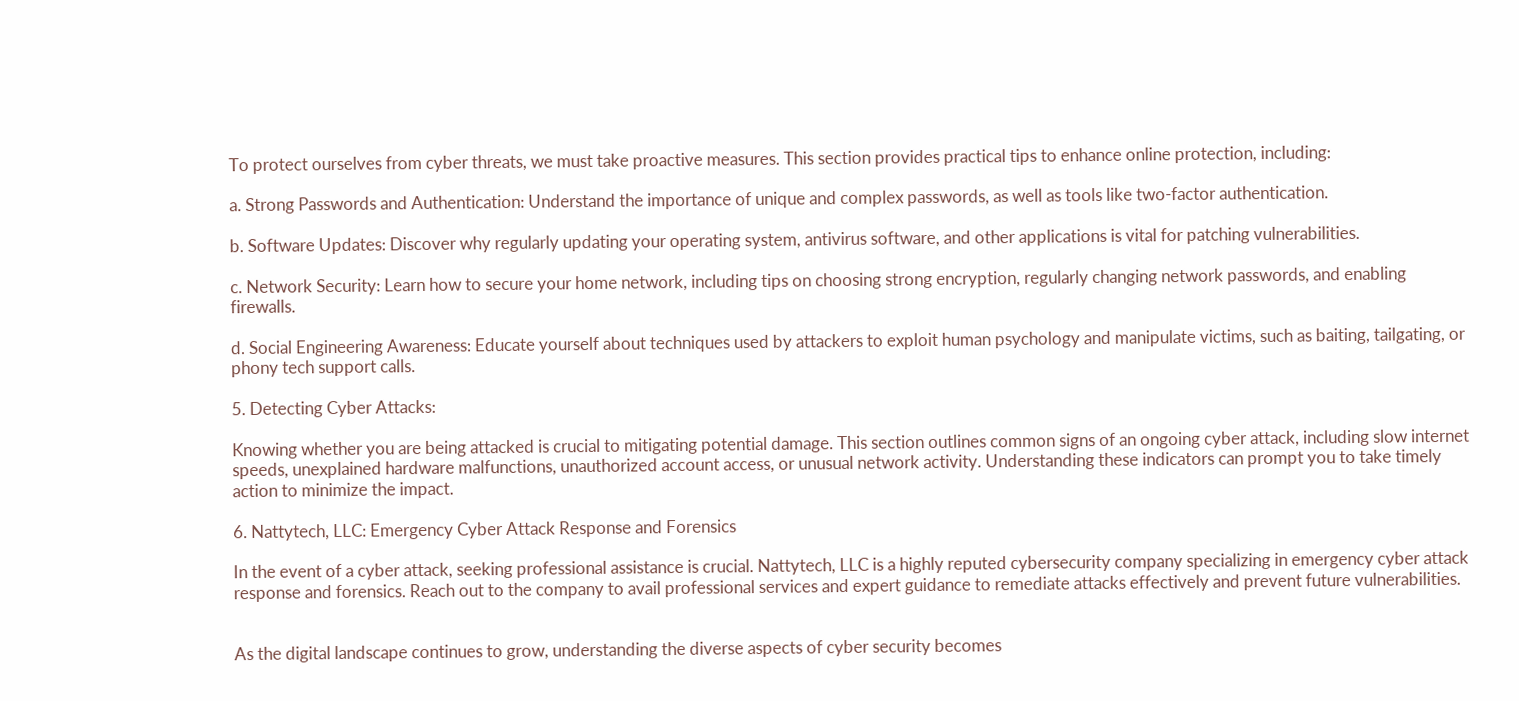To protect ourselves from cyber threats, we must take proactive measures. This section provides practical tips to enhance online protection, including:

a. Strong Passwords and Authentication: Understand the importance of unique and complex passwords, as well as tools like two-factor authentication.

b. Software Updates: Discover why regularly updating your operating system, antivirus software, and other applications is vital for patching vulnerabilities.

c. Network Security: Learn how to secure your home network, including tips on choosing strong encryption, regularly changing network passwords, and enabling firewalls.

d. Social Engineering Awareness: Educate yourself about techniques used by attackers to exploit human psychology and manipulate victims, such as baiting, tailgating, or phony tech support calls.

5. Detecting Cyber Attacks:

Knowing whether you are being attacked is crucial to mitigating potential damage. This section outlines common signs of an ongoing cyber attack, including slow internet speeds, unexplained hardware malfunctions, unauthorized account access, or unusual network activity. Understanding these indicators can prompt you to take timely action to minimize the impact.

6. Nattytech, LLC: Emergency Cyber Attack Response and Forensics

In the event of a cyber attack, seeking professional assistance is crucial. Nattytech, LLC is a highly reputed cybersecurity company specializing in emergency cyber attack response and forensics. Reach out to the company to avail professional services and expert guidance to remediate attacks effectively and prevent future vulnerabilities.


As the digital landscape continues to grow, understanding the diverse aspects of cyber security becomes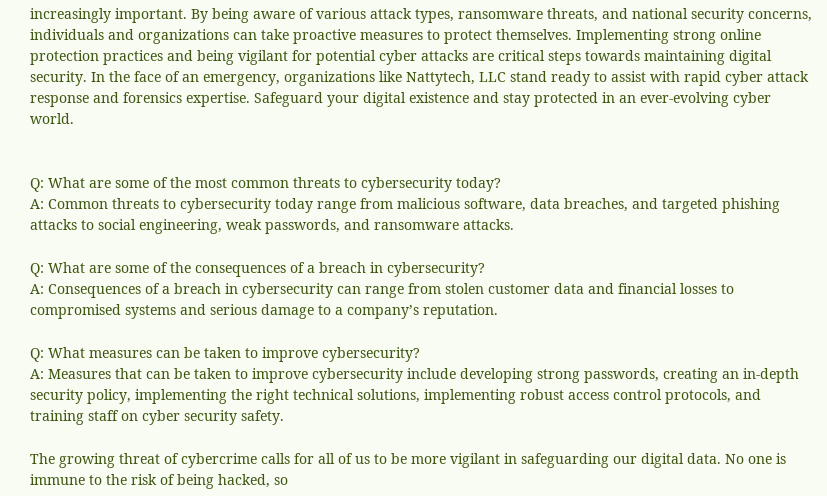increasingly important. By being aware of various attack types, ransomware threats, and national security concerns, individuals and organizations can take proactive measures to protect themselves. Implementing strong online protection practices and being vigilant for potential cyber attacks are critical steps towards maintaining digital security. In the face of an emergency, organizations like Nattytech, LLC stand ready to assist with rapid cyber attack response and forensics expertise. Safeguard your digital existence and stay protected in an ever-evolving cyber world.


Q: What are some of the most common threats to cybersecurity today?
A: Common threats to cybersecurity today range from malicious software, data breaches, and targeted phishing attacks to social engineering, weak passwords, and ransomware attacks.

Q: What are some of the consequences of a breach in cybersecurity?
A: Consequences of a breach in cybersecurity can range from stolen customer data and financial losses to compromised systems and serious damage to a company’s reputation.

Q: What measures can be taken to improve cybersecurity?
A: Measures that can be taken to improve cybersecurity include developing strong passwords, creating an in-depth security policy, implementing the right technical solutions, implementing robust access control protocols, and training staff on cyber security safety.

The growing threat of cybercrime calls for all of us to be more vigilant in safeguarding our digital data. No one is immune to the risk of being hacked, so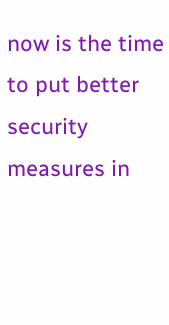now is the time to put better security measures in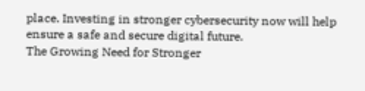place. Investing in stronger cybersecurity now will help ensure a safe and secure digital future.
The Growing Need for Stronger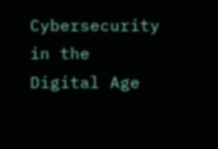Cybersecurity in the Digital Age